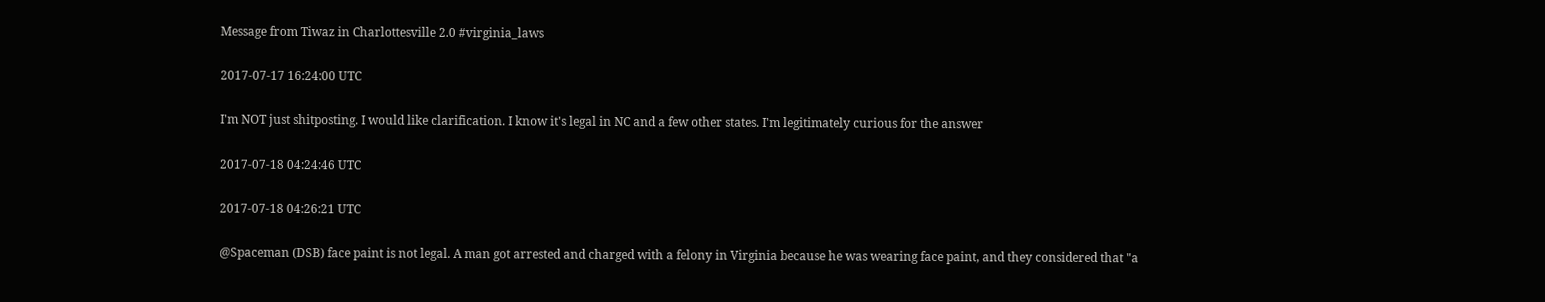Message from Tiwaz in Charlottesville 2.0 #virginia_laws

2017-07-17 16:24:00 UTC

I'm NOT just shitposting. I would like clarification. I know it's legal in NC and a few other states. I'm legitimately curious for the answer

2017-07-18 04:24:46 UTC

2017-07-18 04:26:21 UTC

@Spaceman (DSB) face paint is not legal. A man got arrested and charged with a felony in Virginia because he was wearing face paint, and they considered that "a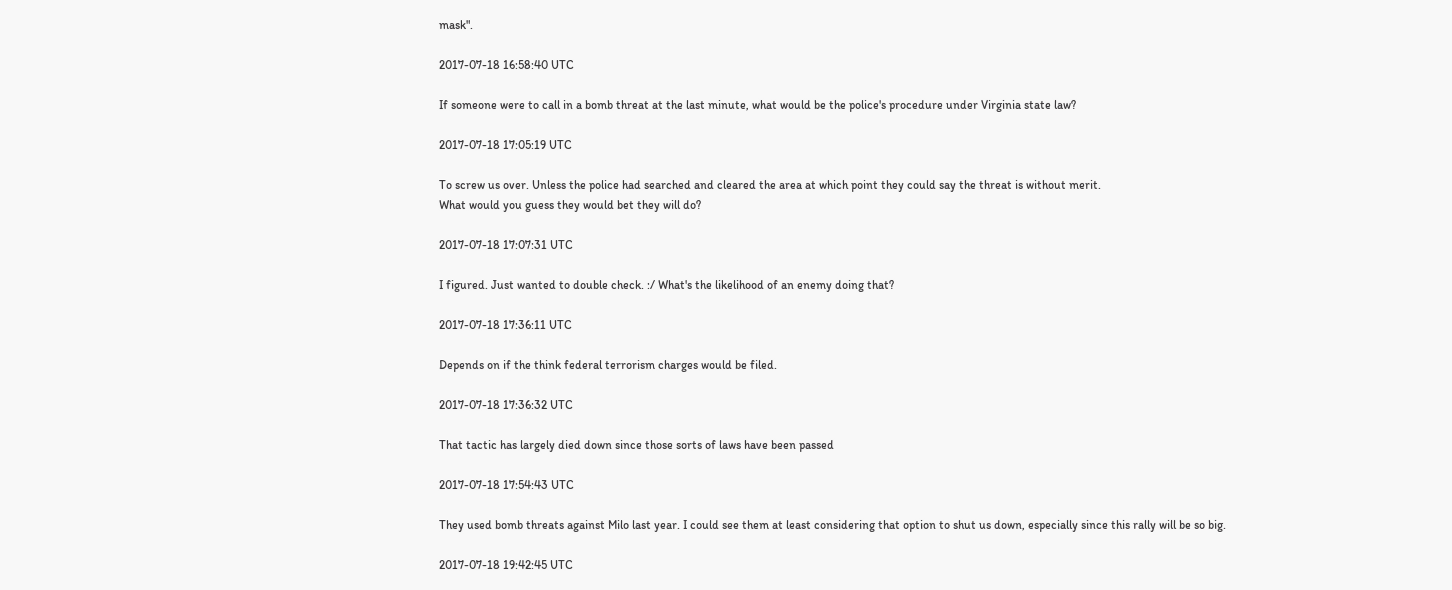mask".

2017-07-18 16:58:40 UTC

If someone were to call in a bomb threat at the last minute, what would be the police's procedure under Virginia state law?

2017-07-18 17:05:19 UTC

To screw us over. Unless the police had searched and cleared the area at which point they could say the threat is without merit.
What would you guess they would bet they will do?

2017-07-18 17:07:31 UTC

I figured. Just wanted to double check. :/ What's the likelihood of an enemy doing that?

2017-07-18 17:36:11 UTC

Depends on if the think federal terrorism charges would be filed.

2017-07-18 17:36:32 UTC

That tactic has largely died down since those sorts of laws have been passed

2017-07-18 17:54:43 UTC

They used bomb threats against Milo last year. I could see them at least considering that option to shut us down, especially since this rally will be so big.

2017-07-18 19:42:45 UTC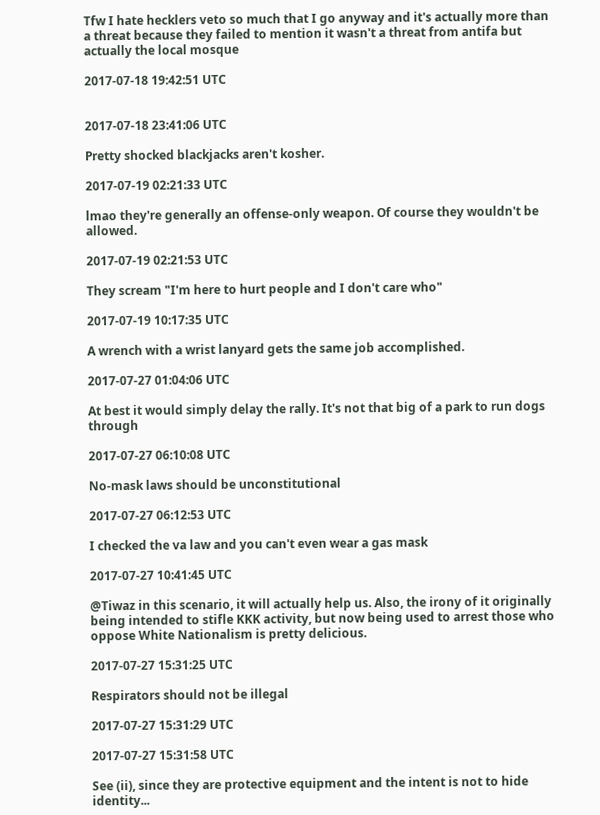Tfw I hate hecklers veto so much that I go anyway and it's actually more than a threat because they failed to mention it wasn't a threat from antifa but actually the local mosque

2017-07-18 19:42:51 UTC


2017-07-18 23:41:06 UTC

Pretty shocked blackjacks aren't kosher.

2017-07-19 02:21:33 UTC

lmao they're generally an offense-only weapon. Of course they wouldn't be allowed.

2017-07-19 02:21:53 UTC

They scream "I'm here to hurt people and I don't care who"

2017-07-19 10:17:35 UTC

A wrench with a wrist lanyard gets the same job accomplished.

2017-07-27 01:04:06 UTC

At best it would simply delay the rally. It's not that big of a park to run dogs through

2017-07-27 06:10:08 UTC

No-mask laws should be unconstitutional

2017-07-27 06:12:53 UTC

I checked the va law and you can't even wear a gas mask

2017-07-27 10:41:45 UTC

@Tiwaz in this scenario, it will actually help us. Also, the irony of it originally being intended to stifle KKK activity, but now being used to arrest those who oppose White Nationalism is pretty delicious.

2017-07-27 15:31:25 UTC

Respirators should not be illegal

2017-07-27 15:31:29 UTC

2017-07-27 15:31:58 UTC

See (ii), since they are protective equipment and the intent is not to hide identity...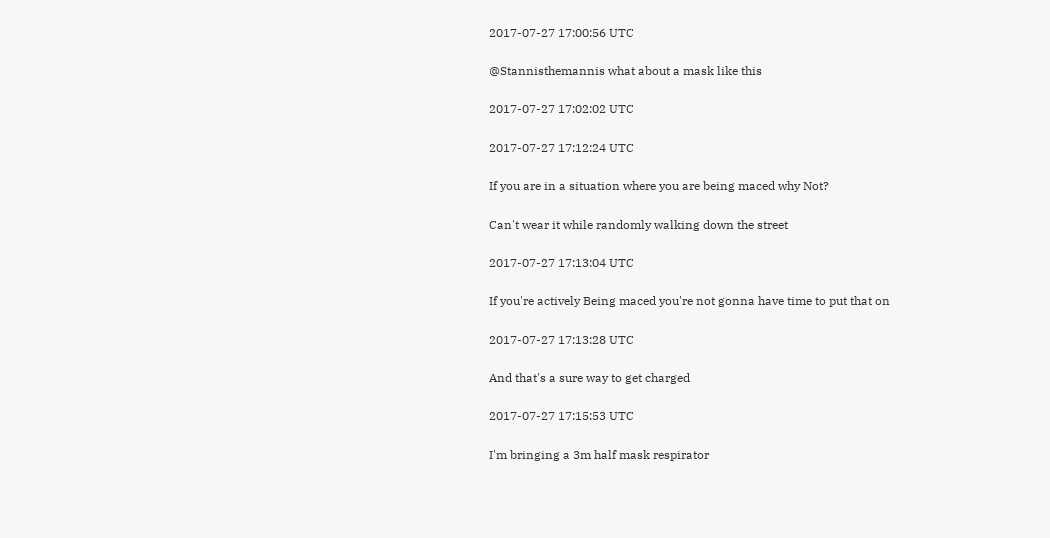2017-07-27 17:00:56 UTC

@Stannisthemannis what about a mask like this

2017-07-27 17:02:02 UTC

2017-07-27 17:12:24 UTC

If you are in a situation where you are being maced why Not?

Can't wear it while randomly walking down the street

2017-07-27 17:13:04 UTC

If you're actively Being maced you're not gonna have time to put that on

2017-07-27 17:13:28 UTC

And that's a sure way to get charged

2017-07-27 17:15:53 UTC

I'm bringing a 3m half mask respirator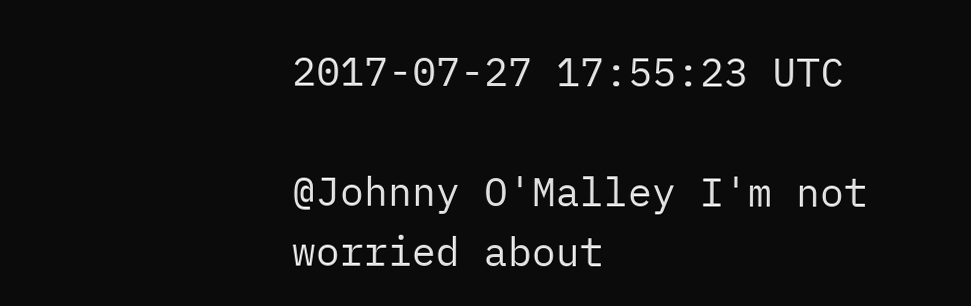2017-07-27 17:55:23 UTC

@Johnny O'Malley I'm not worried about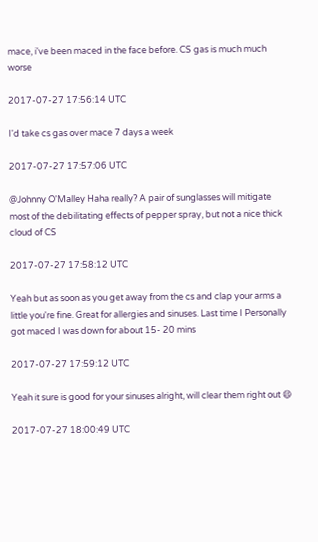mace, i've been maced in the face before. CS gas is much much worse

2017-07-27 17:56:14 UTC

I'd take cs gas over mace 7 days a week

2017-07-27 17:57:06 UTC

@Johnny O'Malley Haha really? A pair of sunglasses will mitigate most of the debilitating effects of pepper spray, but not a nice thick cloud of CS

2017-07-27 17:58:12 UTC

Yeah but as soon as you get away from the cs and clap your arms a little you're fine. Great for allergies and sinuses. Last time I Personally got maced I was down for about 15- 20 mins

2017-07-27 17:59:12 UTC

Yeah it sure is good for your sinuses alright, will clear them right out 😄

2017-07-27 18:00:49 UTC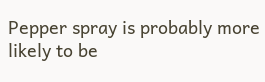Pepper spray is probably more likely to be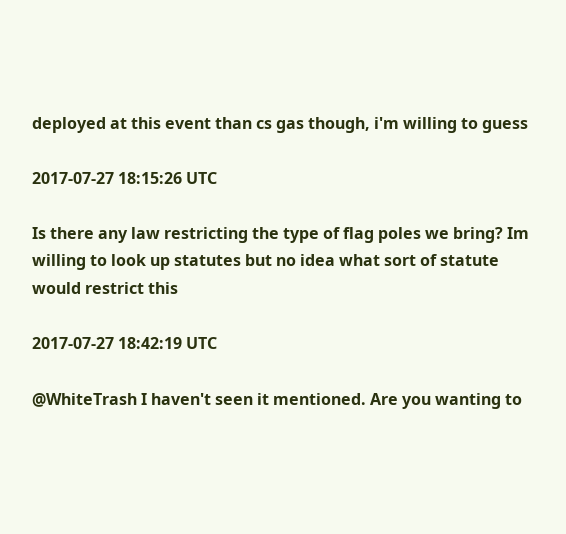deployed at this event than cs gas though, i'm willing to guess

2017-07-27 18:15:26 UTC

Is there any law restricting the type of flag poles we bring? Im willing to look up statutes but no idea what sort of statute would restrict this

2017-07-27 18:42:19 UTC

@WhiteTrash I haven't seen it mentioned. Are you wanting to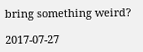bring something weird?

2017-07-27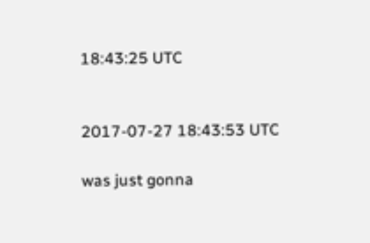18:43:25 UTC


2017-07-27 18:43:53 UTC

was just gonna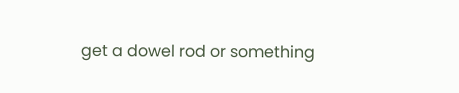get a dowel rod or something